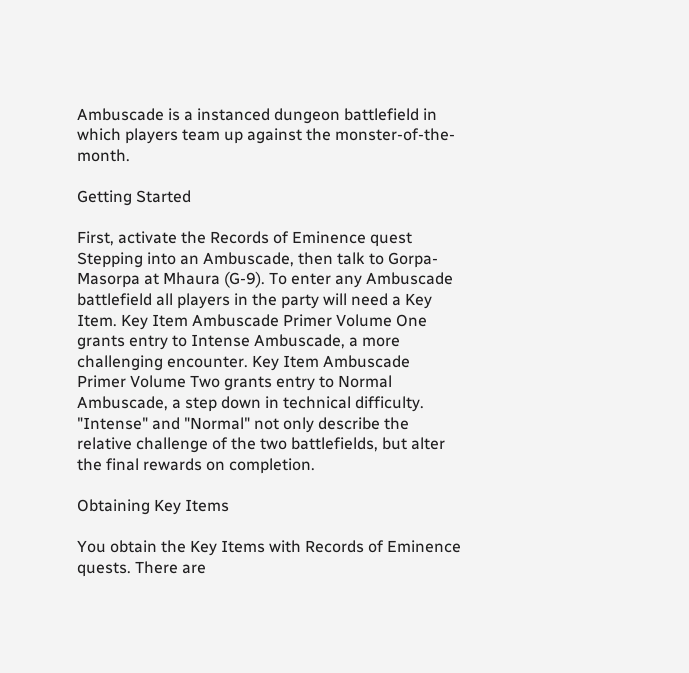Ambuscade is a instanced dungeon battlefield in which players team up against the monster-of-the-month.

Getting Started

First, activate the Records of Eminence quest Stepping into an Ambuscade, then talk to Gorpa-Masorpa at Mhaura (G-9). To enter any Ambuscade battlefield all players in the party will need a Key Item. Key Item Ambuscade Primer Volume One grants entry to Intense Ambuscade, a more challenging encounter. Key Item Ambuscade Primer Volume Two grants entry to Normal Ambuscade, a step down in technical difficulty. "Intense" and "Normal" not only describe the relative challenge of the two battlefields, but alter the final rewards on completion.

Obtaining Key Items

You obtain the Key Items with Records of Eminence quests. There are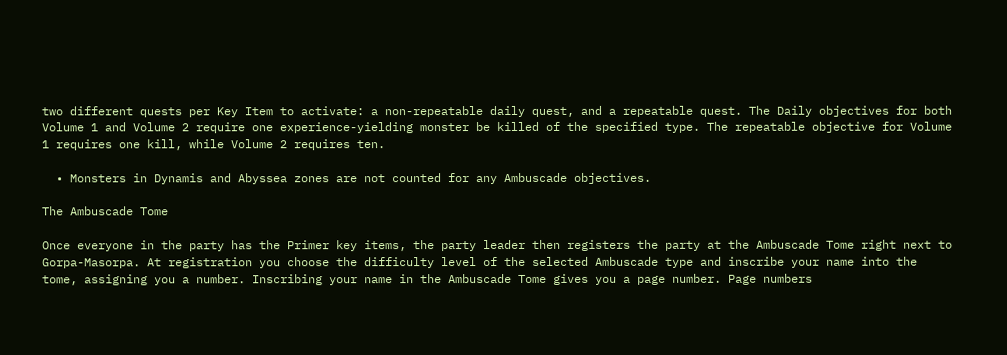two different quests per Key Item to activate: a non-repeatable daily quest, and a repeatable quest. The Daily objectives for both Volume 1 and Volume 2 require one experience-yielding monster be killed of the specified type. The repeatable objective for Volume 1 requires one kill, while Volume 2 requires ten.

  • Monsters in Dynamis and Abyssea zones are not counted for any Ambuscade objectives.

The Ambuscade Tome

Once everyone in the party has the Primer key items, the party leader then registers the party at the Ambuscade Tome right next to Gorpa-Masorpa. At registration you choose the difficulty level of the selected Ambuscade type and inscribe your name into the tome, assigning you a number. Inscribing your name in the Ambuscade Tome gives you a page number. Page numbers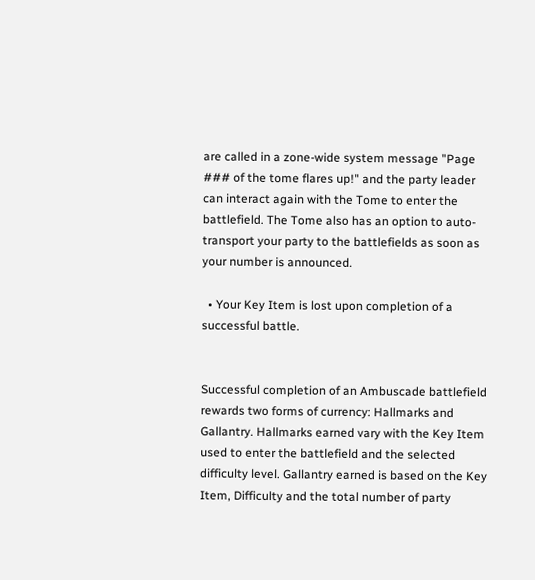are called in a zone-wide system message "Page ### of the tome flares up!" and the party leader can interact again with the Tome to enter the battlefield. The Tome also has an option to auto-transport your party to the battlefields as soon as your number is announced.

  • Your Key Item is lost upon completion of a successful battle.


Successful completion of an Ambuscade battlefield rewards two forms of currency: Hallmarks and Gallantry. Hallmarks earned vary with the Key Item used to enter the battlefield and the selected difficulty level. Gallantry earned is based on the Key Item, Difficulty and the total number of party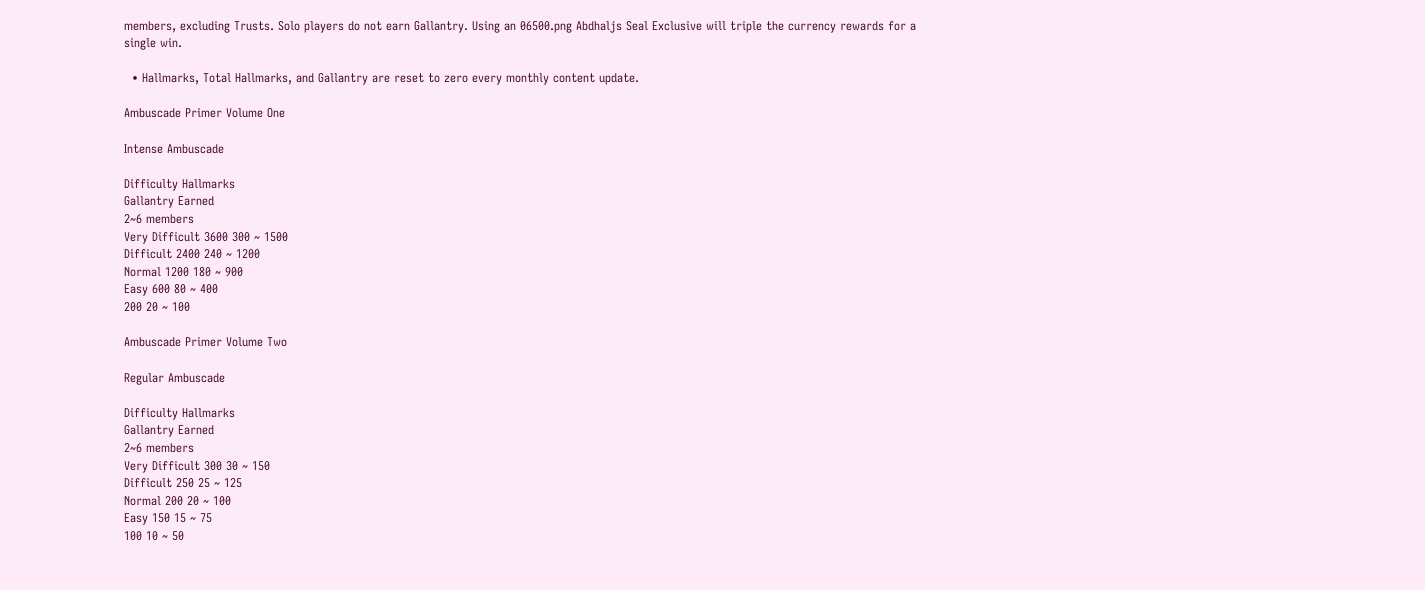members, excluding Trusts. Solo players do not earn Gallantry. Using an 06500.png Abdhaljs Seal Exclusive will triple the currency rewards for a single win.

  • Hallmarks, Total Hallmarks, and Gallantry are reset to zero every monthly content update.

Ambuscade Primer Volume One

Intense Ambuscade

Difficulty Hallmarks
Gallantry Earned
2~6 members
Very Difficult 3600 300 ~ 1500
Difficult 2400 240 ~ 1200
Normal 1200 180 ~ 900
Easy 600 80 ~ 400
200 20 ~ 100

Ambuscade Primer Volume Two

Regular Ambuscade

Difficulty Hallmarks
Gallantry Earned
2~6 members
Very Difficult 300 30 ~ 150
Difficult 250 25 ~ 125
Normal 200 20 ~ 100
Easy 150 15 ~ 75
100 10 ~ 50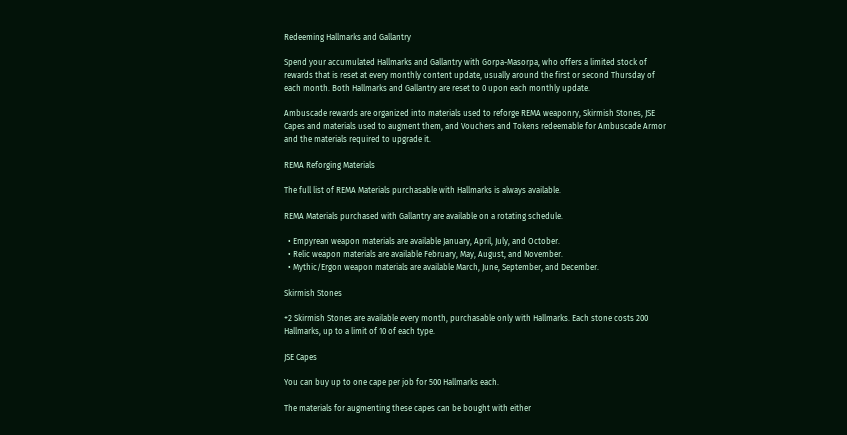Redeeming Hallmarks and Gallantry

Spend your accumulated Hallmarks and Gallantry with Gorpa-Masorpa, who offers a limited stock of rewards that is reset at every monthly content update, usually around the first or second Thursday of each month. Both Hallmarks and Gallantry are reset to 0 upon each monthly update.

Ambuscade rewards are organized into materials used to reforge REMA weaponry, Skirmish Stones, JSE Capes and materials used to augment them, and Vouchers and Tokens redeemable for Ambuscade Armor and the materials required to upgrade it.

REMA Reforging Materials

The full list of REMA Materials purchasable with Hallmarks is always available.

REMA Materials purchased with Gallantry are available on a rotating schedule.

  • Empyrean weapon materials are available January, April, July, and October.
  • Relic weapon materials are available February, May, August, and November.
  • Mythic/Ergon weapon materials are available March, June, September, and December.

Skirmish Stones

+2 Skirmish Stones are available every month, purchasable only with Hallmarks. Each stone costs 200 Hallmarks, up to a limit of 10 of each type.

JSE Capes

You can buy up to one cape per job for 500 Hallmarks each.

The materials for augmenting these capes can be bought with either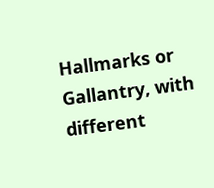Hallmarks or Gallantry, with different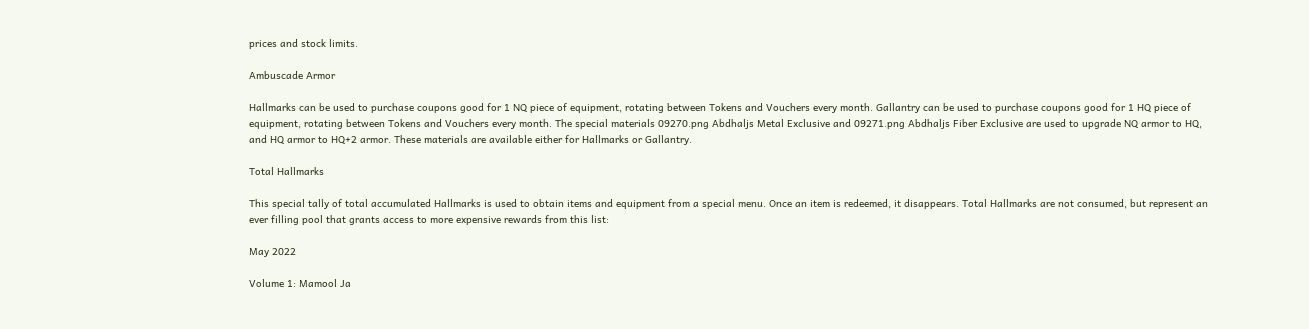prices and stock limits.

Ambuscade Armor

Hallmarks can be used to purchase coupons good for 1 NQ piece of equipment, rotating between Tokens and Vouchers every month. Gallantry can be used to purchase coupons good for 1 HQ piece of equipment, rotating between Tokens and Vouchers every month. The special materials 09270.png Abdhaljs Metal Exclusive and 09271.png Abdhaljs Fiber Exclusive are used to upgrade NQ armor to HQ, and HQ armor to HQ+2 armor. These materials are available either for Hallmarks or Gallantry.

Total Hallmarks

This special tally of total accumulated Hallmarks is used to obtain items and equipment from a special menu. Once an item is redeemed, it disappears. Total Hallmarks are not consumed, but represent an ever filling pool that grants access to more expensive rewards from this list:

May 2022

Volume 1: Mamool Ja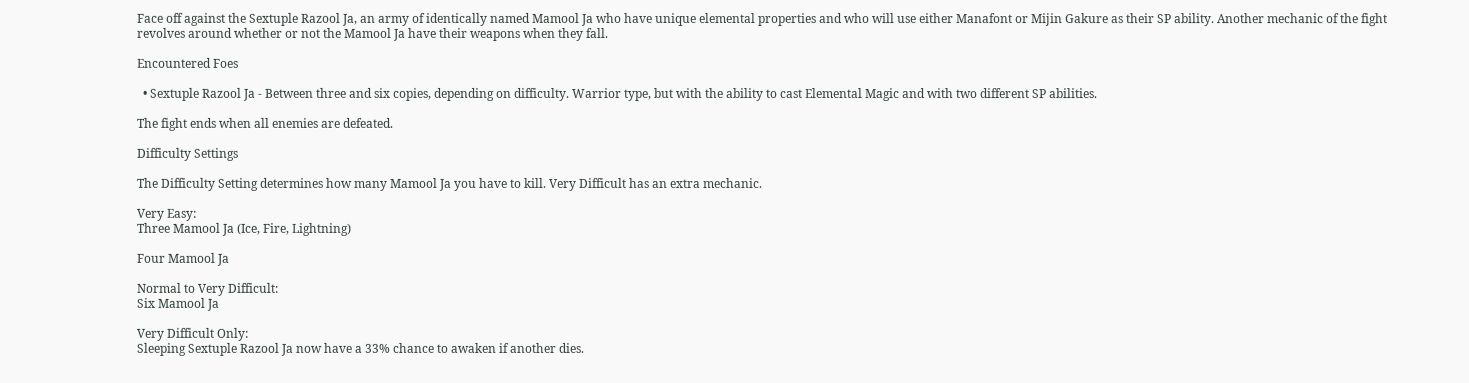Face off against the Sextuple Razool Ja, an army of identically named Mamool Ja who have unique elemental properties and who will use either Manafont or Mijin Gakure as their SP ability. Another mechanic of the fight revolves around whether or not the Mamool Ja have their weapons when they fall.

Encountered Foes

  • Sextuple Razool Ja - Between three and six copies, depending on difficulty. Warrior type, but with the ability to cast Elemental Magic and with two different SP abilities.

The fight ends when all enemies are defeated.

Difficulty Settings

The Difficulty Setting determines how many Mamool Ja you have to kill. Very Difficult has an extra mechanic.

Very Easy:
Three Mamool Ja (Ice, Fire, Lightning)

Four Mamool Ja

Normal to Very Difficult:
Six Mamool Ja

Very Difficult Only:
Sleeping Sextuple Razool Ja now have a 33% chance to awaken if another dies.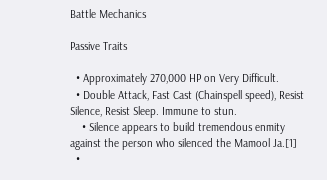Battle Mechanics

Passive Traits

  • Approximately 270,000 HP on Very Difficult.
  • Double Attack, Fast Cast (Chainspell speed), Resist Silence, Resist Sleep. Immune to stun.
    • Silence appears to build tremendous enmity against the person who silenced the Mamool Ja.[1]
  •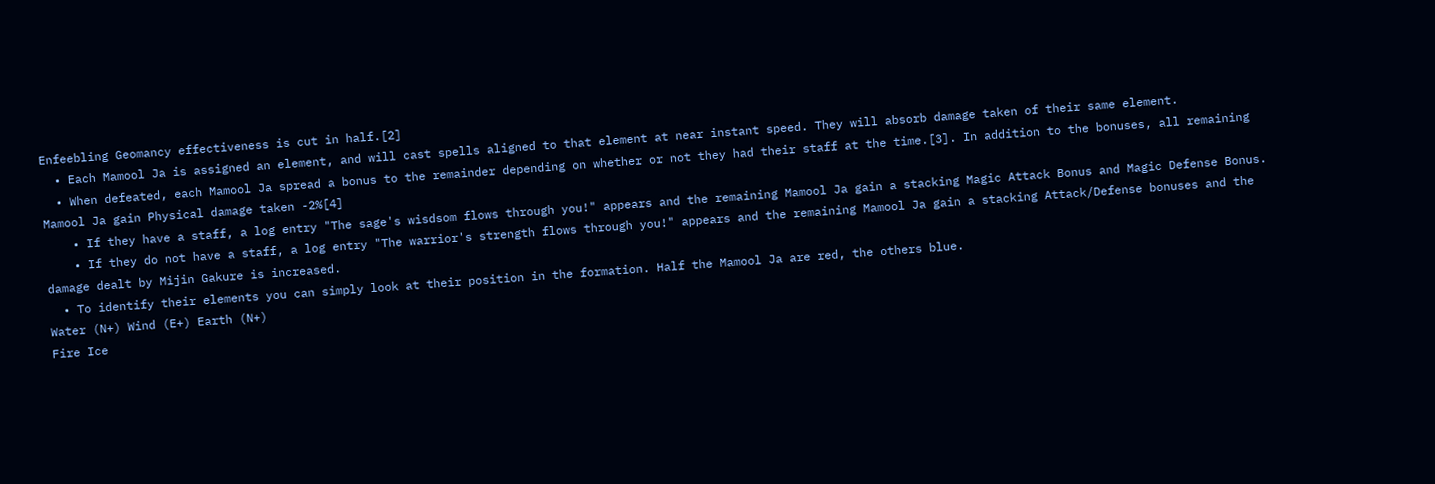Enfeebling Geomancy effectiveness is cut in half.[2]
  • Each Mamool Ja is assigned an element, and will cast spells aligned to that element at near instant speed. They will absorb damage taken of their same element.
  • When defeated, each Mamool Ja spread a bonus to the remainder depending on whether or not they had their staff at the time.[3]. In addition to the bonuses, all remaining Mamool Ja gain Physical damage taken -2%[4]
    • If they have a staff, a log entry "The sage's wisdsom flows through you!" appears and the remaining Mamool Ja gain a stacking Magic Attack Bonus and Magic Defense Bonus.
    • If they do not have a staff, a log entry "The warrior's strength flows through you!" appears and the remaining Mamool Ja gain a stacking Attack/Defense bonuses and the damage dealt by Mijin Gakure is increased.
  • To identify their elements you can simply look at their position in the formation. Half the Mamool Ja are red, the others blue.
Water (N+) Wind (E+) Earth (N+)
Fire Ice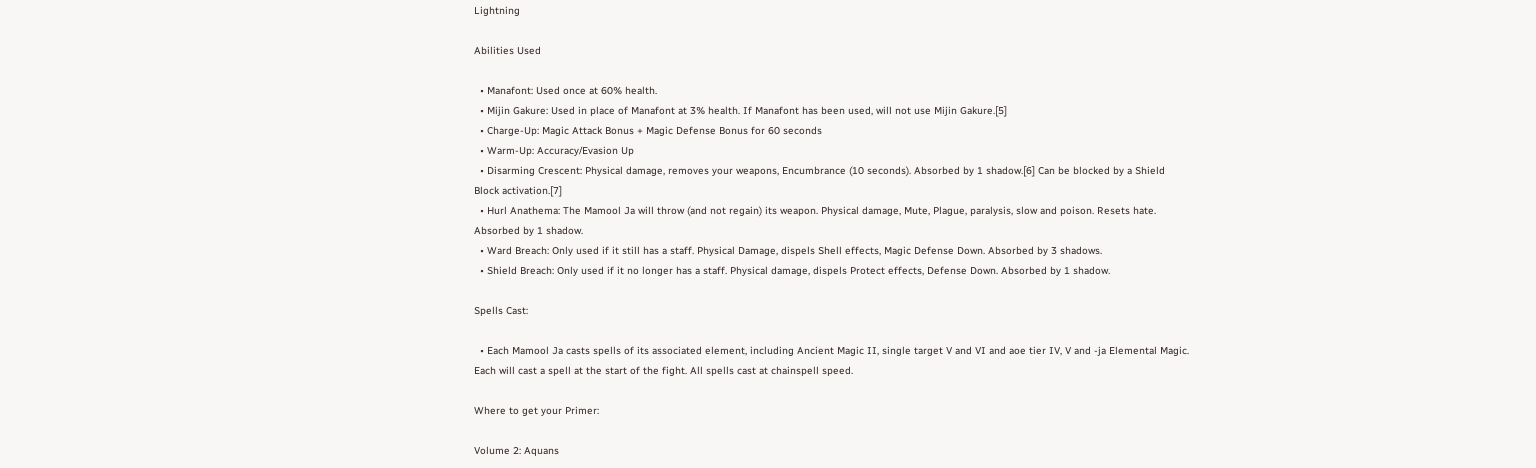Lightning

Abilities Used

  • Manafont: Used once at 60% health.
  • Mijin Gakure: Used in place of Manafont at 3% health. If Manafont has been used, will not use Mijin Gakure.[5]
  • Charge-Up: Magic Attack Bonus + Magic Defense Bonus for 60 seconds
  • Warm-Up: Accuracy/Evasion Up
  • Disarming Crescent: Physical damage, removes your weapons, Encumbrance (10 seconds). Absorbed by 1 shadow.[6] Can be blocked by a Shield Block activation.[7]
  • Hurl Anathema: The Mamool Ja will throw (and not regain) its weapon. Physical damage, Mute, Plague, paralysis, slow and poison. Resets hate. Absorbed by 1 shadow.
  • Ward Breach: Only used if it still has a staff. Physical Damage, dispels Shell effects, Magic Defense Down. Absorbed by 3 shadows.
  • Shield Breach: Only used if it no longer has a staff. Physical damage, dispels Protect effects, Defense Down. Absorbed by 1 shadow.

Spells Cast:

  • Each Mamool Ja casts spells of its associated element, including Ancient Magic II, single target V and VI and aoe tier IV, V and -ja Elemental Magic. Each will cast a spell at the start of the fight. All spells cast at chainspell speed.

Where to get your Primer:

Volume 2: Aquans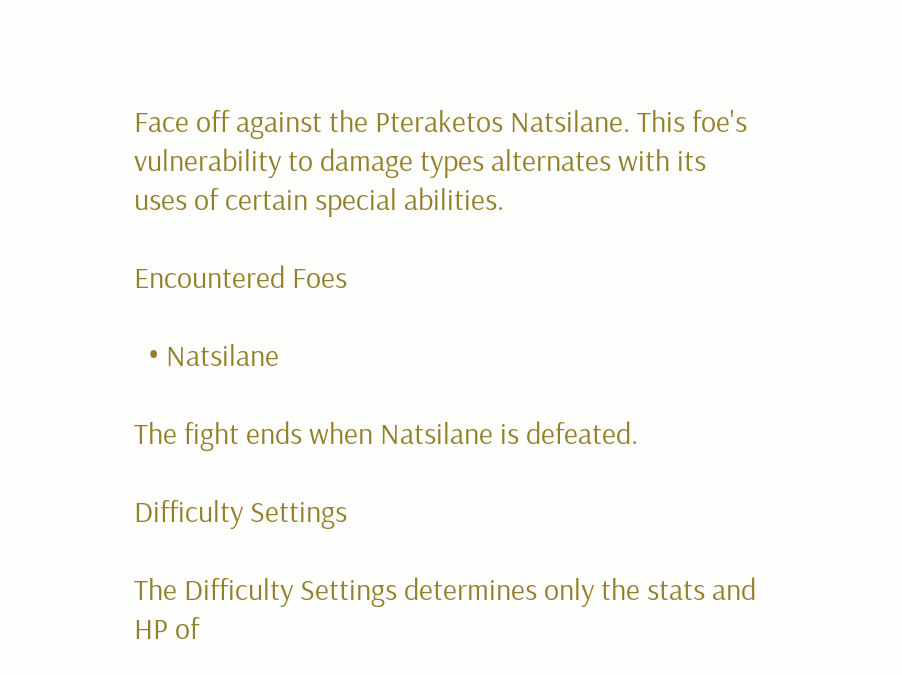Face off against the Pteraketos Natsilane. This foe's vulnerability to damage types alternates with its uses of certain special abilities.

Encountered Foes

  • Natsilane

The fight ends when Natsilane is defeated.

Difficulty Settings

The Difficulty Settings determines only the stats and HP of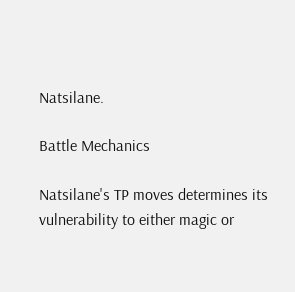Natsilane.

Battle Mechanics

Natsilane's TP moves determines its vulnerability to either magic or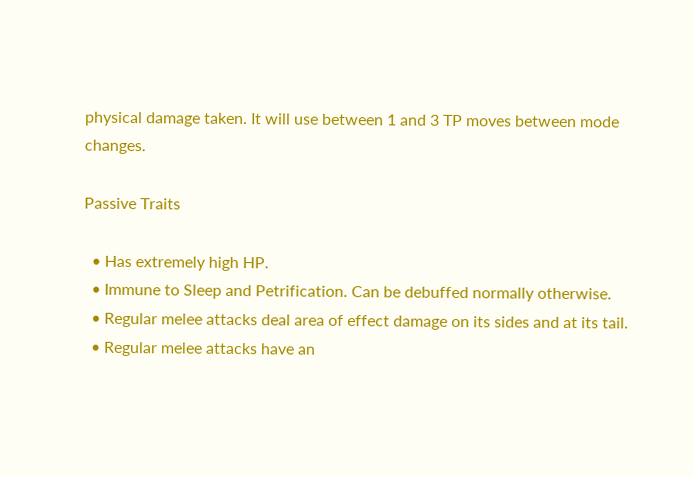physical damage taken. It will use between 1 and 3 TP moves between mode changes.

Passive Traits

  • Has extremely high HP.
  • Immune to Sleep and Petrification. Can be debuffed normally otherwise.
  • Regular melee attacks deal area of effect damage on its sides and at its tail.
  • Regular melee attacks have an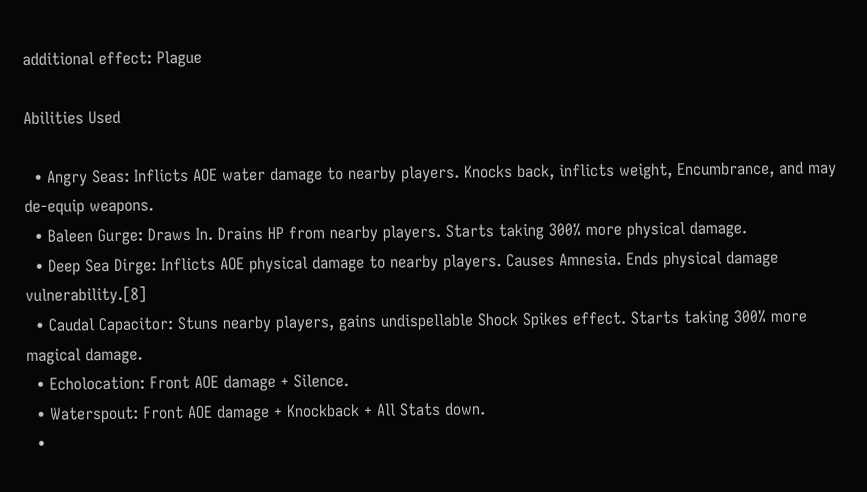additional effect: Plague

Abilities Used

  • Angry Seas: Inflicts AOE water damage to nearby players. Knocks back, inflicts weight, Encumbrance, and may de-equip weapons.
  • Baleen Gurge: Draws In. Drains HP from nearby players. Starts taking 300% more physical damage.
  • Deep Sea Dirge: Inflicts AOE physical damage to nearby players. Causes Amnesia. Ends physical damage vulnerability.[8]
  • Caudal Capacitor: Stuns nearby players, gains undispellable Shock Spikes effect. Starts taking 300% more magical damage.
  • Echolocation: Front AOE damage + Silence.
  • Waterspout: Front AOE damage + Knockback + All Stats down.
  •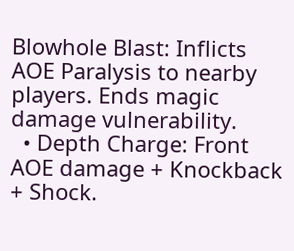Blowhole Blast: Inflicts AOE Paralysis to nearby players. Ends magic damage vulnerability.
  • Depth Charge: Front AOE damage + Knockback + Shock.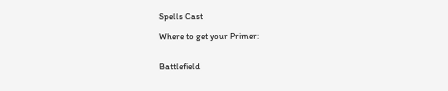Spells Cast

Where to get your Primer:


Battlefield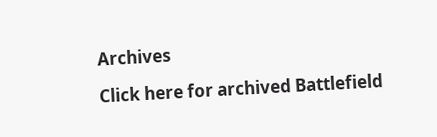Archives

Click here for archived Battlefield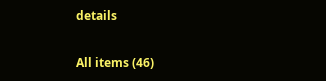details

All items (46)